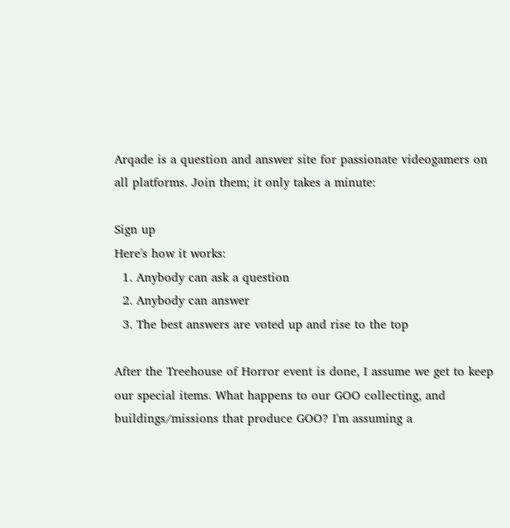Arqade is a question and answer site for passionate videogamers on all platforms. Join them; it only takes a minute:

Sign up
Here's how it works:
  1. Anybody can ask a question
  2. Anybody can answer
  3. The best answers are voted up and rise to the top

After the Treehouse of Horror event is done, I assume we get to keep our special items. What happens to our GOO collecting, and buildings/missions that produce GOO? I'm assuming a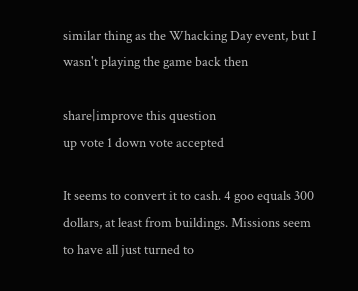similar thing as the Whacking Day event, but I wasn't playing the game back then

share|improve this question
up vote 1 down vote accepted

It seems to convert it to cash. 4 goo equals 300 dollars, at least from buildings. Missions seem to have all just turned to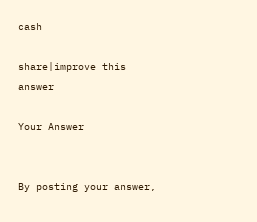cash

share|improve this answer

Your Answer


By posting your answer,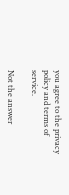you agree to the privacy policy and terms of service.

Not the answer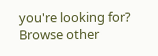you're looking for? Browse other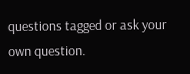questions tagged or ask your own question.